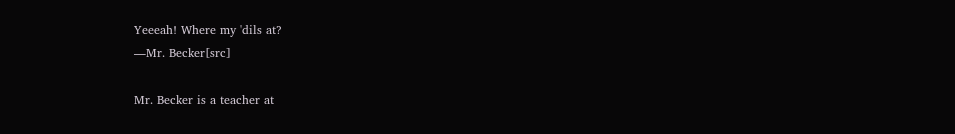Yeeeah! Where my 'dils at?
―Mr. Becker[src]

Mr. Becker is a teacher at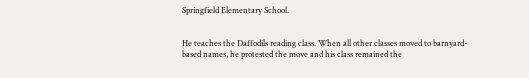Springfield Elementary School.


He teaches the Daffodils reading class. When all other classes moved to barnyard-based names, he protested the move and his class remained the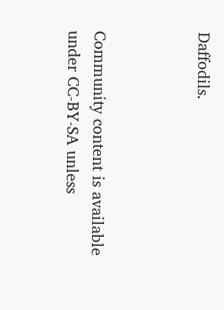Daffodils.



Community content is available under CC-BY-SA unless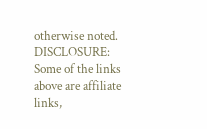otherwise noted. DISCLOSURE: Some of the links above are affiliate links,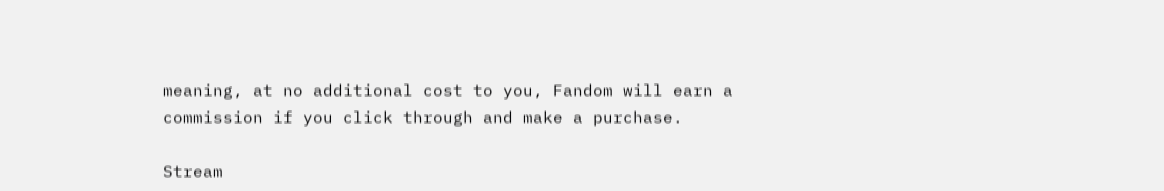meaning, at no additional cost to you, Fandom will earn a commission if you click through and make a purchase.

Stream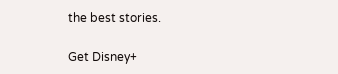the best stories.

Get Disney+